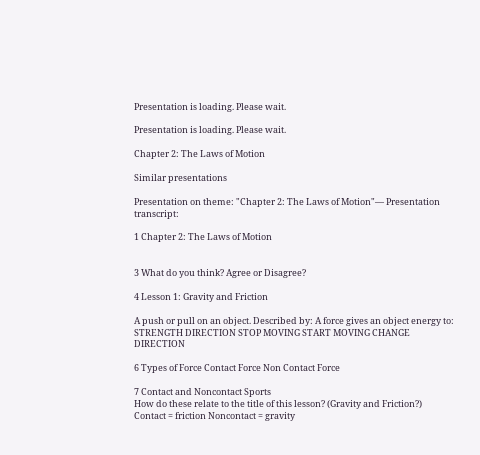Presentation is loading. Please wait.

Presentation is loading. Please wait.

Chapter 2: The Laws of Motion

Similar presentations

Presentation on theme: "Chapter 2: The Laws of Motion"— Presentation transcript:

1 Chapter 2: The Laws of Motion


3 What do you think? Agree or Disagree?

4 Lesson 1: Gravity and Friction

A push or pull on an object. Described by: A force gives an object energy to: STRENGTH DIRECTION STOP MOVING START MOVING CHANGE DIRECTION

6 Types of Force Contact Force Non Contact Force

7 Contact and Noncontact Sports
How do these relate to the title of this lesson? (Gravity and Friction?) Contact = friction Noncontact = gravity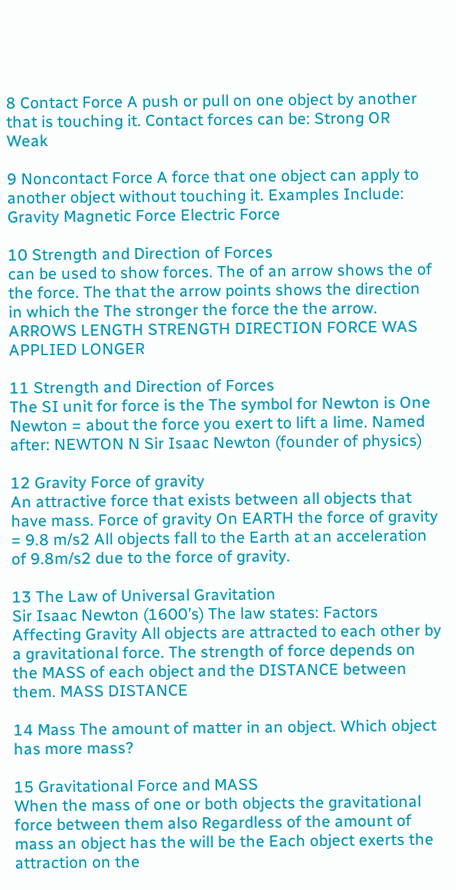8 Contact Force A push or pull on one object by another that is touching it. Contact forces can be: Strong OR Weak

9 Noncontact Force A force that one object can apply to another object without touching it. Examples Include: Gravity Magnetic Force Electric Force

10 Strength and Direction of Forces
can be used to show forces. The of an arrow shows the of the force. The that the arrow points shows the direction in which the The stronger the force the the arrow. ARROWS LENGTH STRENGTH DIRECTION FORCE WAS APPLIED LONGER

11 Strength and Direction of Forces
The SI unit for force is the The symbol for Newton is One Newton = about the force you exert to lift a lime. Named after: NEWTON N Sir Isaac Newton (founder of physics)

12 Gravity Force of gravity
An attractive force that exists between all objects that have mass. Force of gravity On EARTH the force of gravity = 9.8 m/s2 All objects fall to the Earth at an acceleration of 9.8m/s2 due to the force of gravity.

13 The Law of Universal Gravitation
Sir Isaac Newton (1600’s) The law states: Factors Affecting Gravity All objects are attracted to each other by a gravitational force. The strength of force depends on the MASS of each object and the DISTANCE between them. MASS DISTANCE

14 Mass The amount of matter in an object. Which object has more mass?

15 Gravitational Force and MASS
When the mass of one or both objects the gravitational force between them also Regardless of the amount of mass an object has the will be the Each object exerts the attraction on the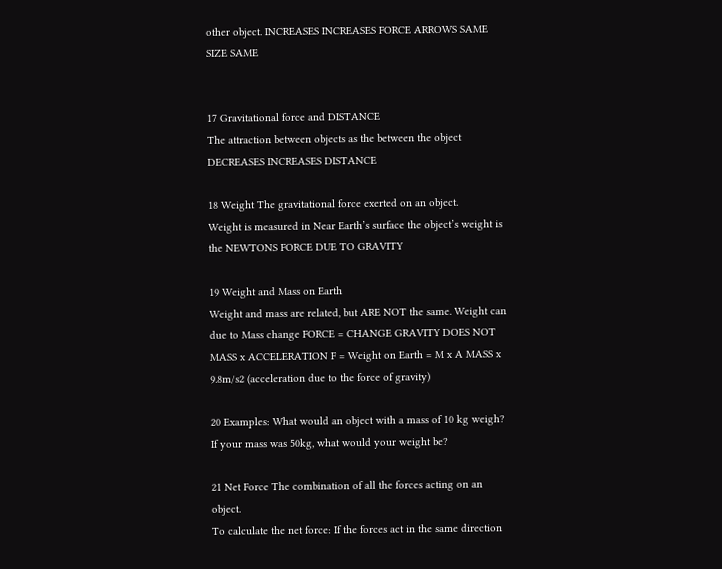other object. INCREASES INCREASES FORCE ARROWS SAME SIZE SAME


17 Gravitational force and DISTANCE
The attraction between objects as the between the object DECREASES INCREASES DISTANCE

18 Weight The gravitational force exerted on an object.
Weight is measured in Near Earth’s surface the object’s weight is the NEWTONS FORCE DUE TO GRAVITY

19 Weight and Mass on Earth
Weight and mass are related, but ARE NOT the same. Weight can due to Mass change FORCE = CHANGE GRAVITY DOES NOT MASS x ACCELERATION F = Weight on Earth = M x A MASS x 9.8m/s2 (acceleration due to the force of gravity)

20 Examples: What would an object with a mass of 10 kg weigh?
If your mass was 50kg, what would your weight be?

21 Net Force The combination of all the forces acting on an object.
To calculate the net force: If the forces act in the same direction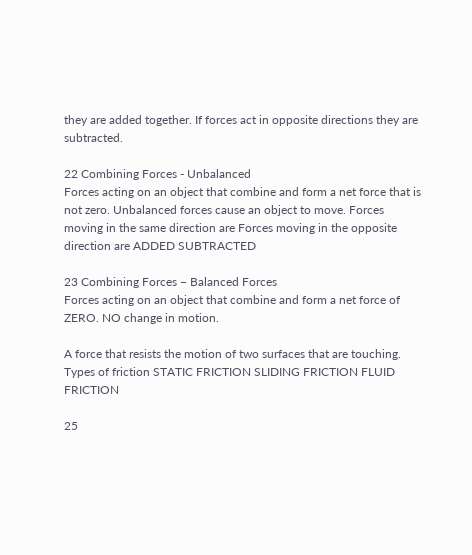they are added together. If forces act in opposite directions they are subtracted.

22 Combining Forces - Unbalanced
Forces acting on an object that combine and form a net force that is not zero. Unbalanced forces cause an object to move. Forces moving in the same direction are Forces moving in the opposite direction are ADDED SUBTRACTED

23 Combining Forces – Balanced Forces
Forces acting on an object that combine and form a net force of ZERO. NO change in motion.

A force that resists the motion of two surfaces that are touching. Types of friction STATIC FRICTION SLIDING FRICTION FLUID FRICTION

25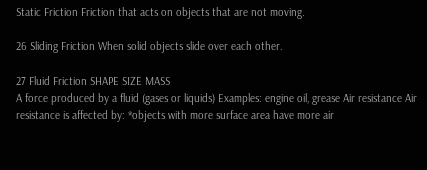Static Friction Friction that acts on objects that are not moving.

26 Sliding Friction When solid objects slide over each other.

27 Fluid Friction SHAPE SIZE MASS
A force produced by a fluid (gases or liquids) Examples: engine oil, grease Air resistance Air resistance is affected by: *objects with more surface area have more air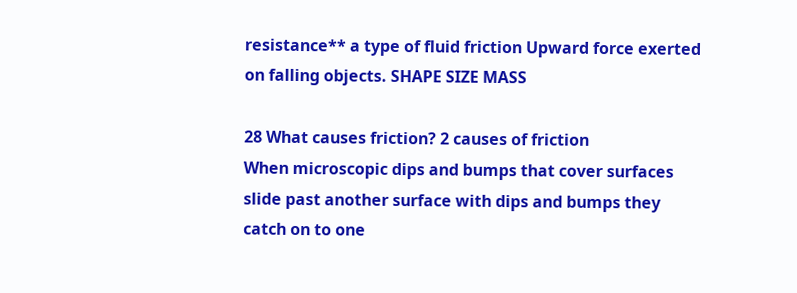resistance** a type of fluid friction Upward force exerted on falling objects. SHAPE SIZE MASS

28 What causes friction? 2 causes of friction
When microscopic dips and bumps that cover surfaces slide past another surface with dips and bumps they catch on to one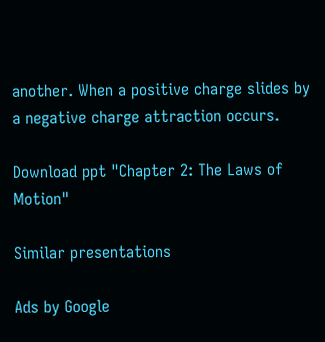another. When a positive charge slides by a negative charge attraction occurs.

Download ppt "Chapter 2: The Laws of Motion"

Similar presentations

Ads by Google